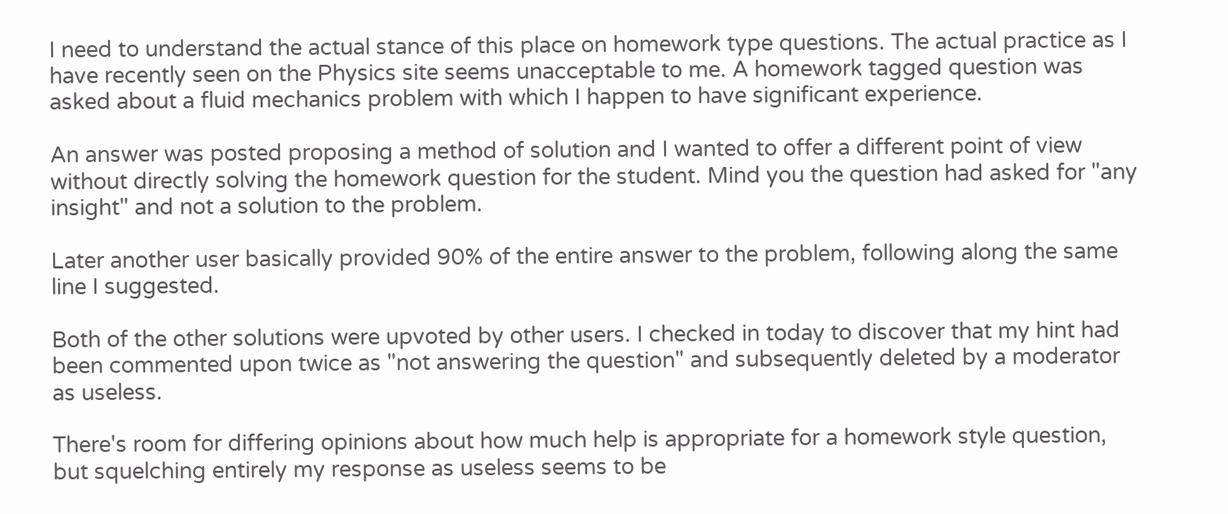I need to understand the actual stance of this place on homework type questions. The actual practice as I have recently seen on the Physics site seems unacceptable to me. A homework tagged question was asked about a fluid mechanics problem with which I happen to have significant experience.

An answer was posted proposing a method of solution and I wanted to offer a different point of view without directly solving the homework question for the student. Mind you the question had asked for "any insight" and not a solution to the problem.

Later another user basically provided 90% of the entire answer to the problem, following along the same line I suggested.

Both of the other solutions were upvoted by other users. I checked in today to discover that my hint had been commented upon twice as "not answering the question" and subsequently deleted by a moderator as useless.

There's room for differing opinions about how much help is appropriate for a homework style question, but squelching entirely my response as useless seems to be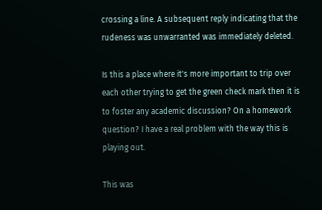crossing a line. A subsequent reply indicating that the rudeness was unwarranted was immediately deleted.

Is this a place where it's more important to trip over each other trying to get the green check mark then it is to foster any academic discussion? On a homework question? I have a real problem with the way this is playing out.

This was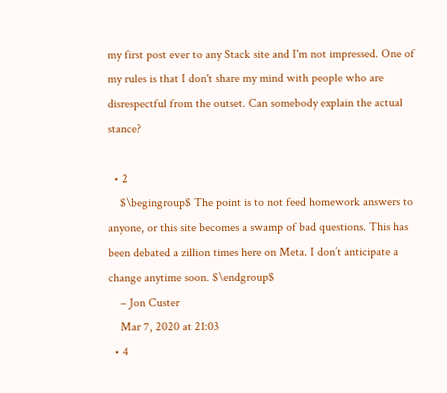my first post ever to any Stack site and I'm not impressed. One of my rules is that I don't share my mind with people who are disrespectful from the outset. Can somebody explain the actual stance?

  • 2
    $\begingroup$ The point is to not feed homework answers to anyone, or this site becomes a swamp of bad questions. This has been debated a zillion times here on Meta. I don’t anticipate a change anytime soon. $\endgroup$
    – Jon Custer
    Mar 7, 2020 at 21:03
  • 4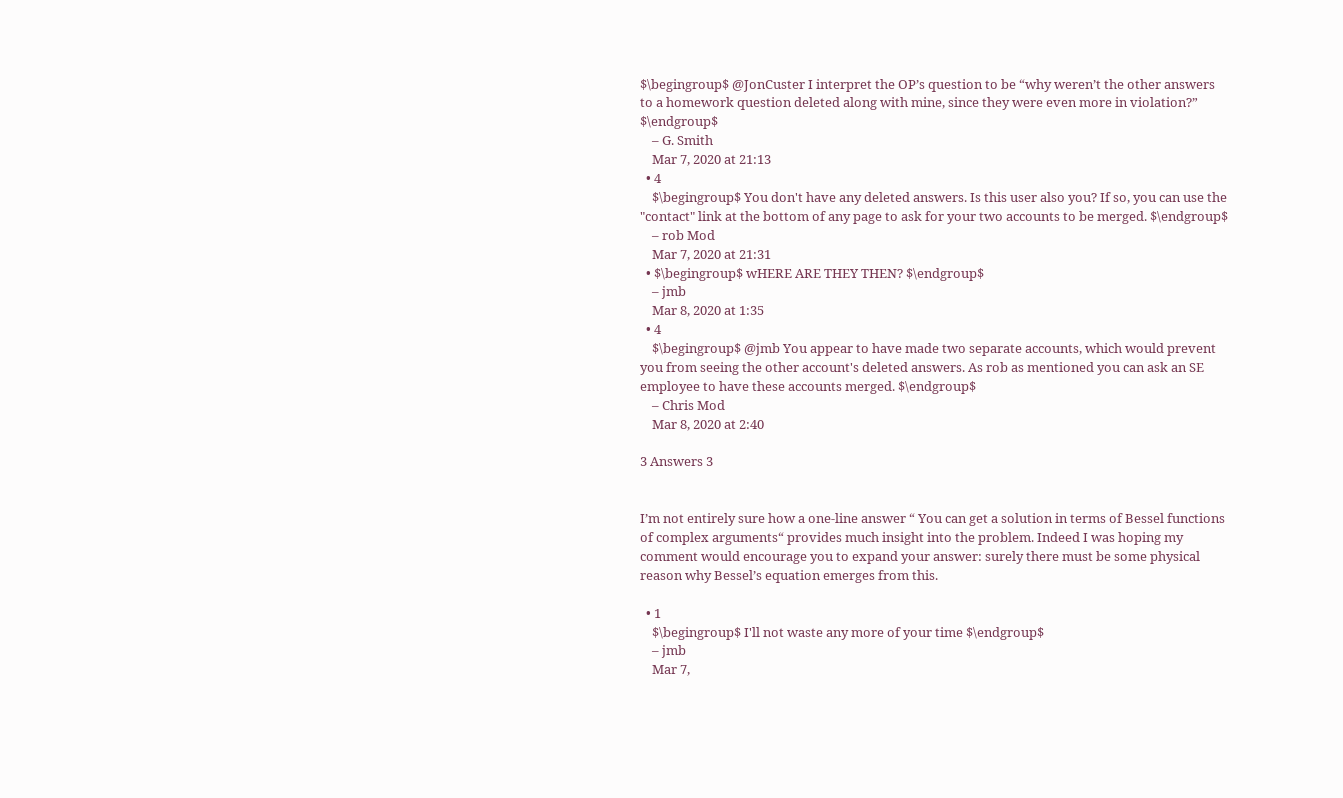$\begingroup$ @JonCuster I interpret the OP’s question to be “why weren’t the other answers to a homework question deleted along with mine, since they were even more in violation?” $\endgroup$
    – G. Smith
    Mar 7, 2020 at 21:13
  • 4
    $\begingroup$ You don't have any deleted answers. Is this user also you? If so, you can use the "contact" link at the bottom of any page to ask for your two accounts to be merged. $\endgroup$
    – rob Mod
    Mar 7, 2020 at 21:31
  • $\begingroup$ wHERE ARE THEY THEN? $\endgroup$
    – jmb
    Mar 8, 2020 at 1:35
  • 4
    $\begingroup$ @jmb You appear to have made two separate accounts, which would prevent you from seeing the other account's deleted answers. As rob as mentioned you can ask an SE employee to have these accounts merged. $\endgroup$
    – Chris Mod
    Mar 8, 2020 at 2:40

3 Answers 3


I’m not entirely sure how a one-line answer “ You can get a solution in terms of Bessel functions of complex arguments“ provides much insight into the problem. Indeed I was hoping my comment would encourage you to expand your answer: surely there must be some physical reason why Bessel’s equation emerges from this.

  • 1
    $\begingroup$ I'll not waste any more of your time $\endgroup$
    – jmb
    Mar 7,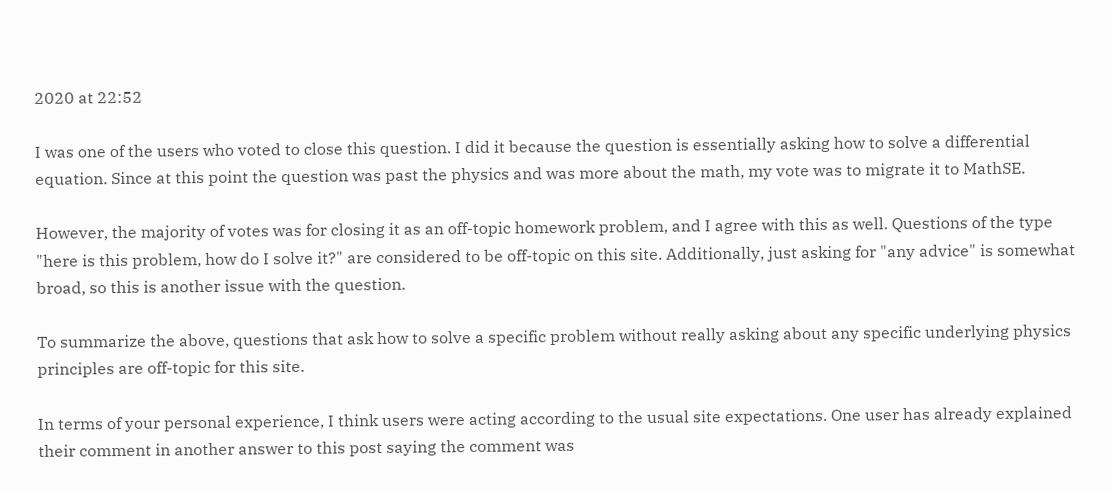2020 at 22:52

I was one of the users who voted to close this question. I did it because the question is essentially asking how to solve a differential equation. Since at this point the question was past the physics and was more about the math, my vote was to migrate it to MathSE.

However, the majority of votes was for closing it as an off-topic homework problem, and I agree with this as well. Questions of the type "here is this problem, how do I solve it?" are considered to be off-topic on this site. Additionally, just asking for "any advice" is somewhat broad, so this is another issue with the question.

To summarize the above, questions that ask how to solve a specific problem without really asking about any specific underlying physics principles are off-topic for this site.

In terms of your personal experience, I think users were acting according to the usual site expectations. One user has already explained their comment in another answer to this post saying the comment was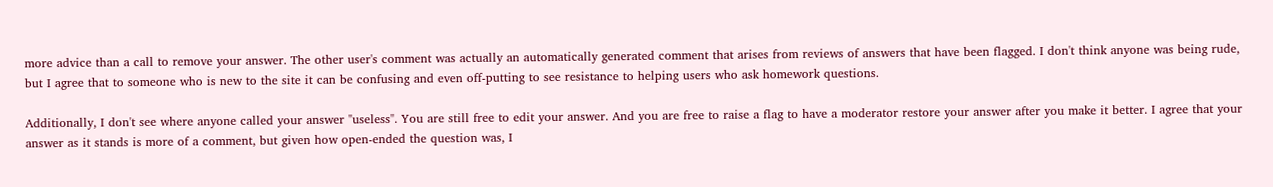more advice than a call to remove your answer. The other user's comment was actually an automatically generated comment that arises from reviews of answers that have been flagged. I don't think anyone was being rude, but I agree that to someone who is new to the site it can be confusing and even off-putting to see resistance to helping users who ask homework questions.

Additionally, I don't see where anyone called your answer "useless". You are still free to edit your answer. And you are free to raise a flag to have a moderator restore your answer after you make it better. I agree that your answer as it stands is more of a comment, but given how open-ended the question was, I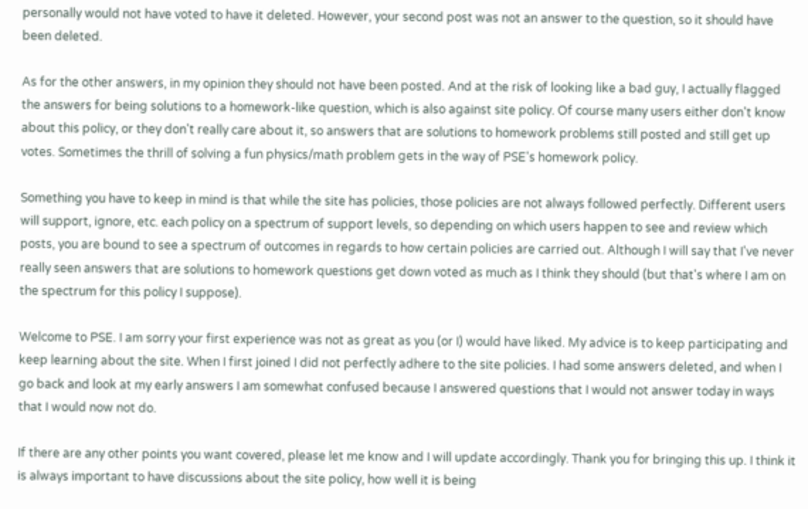personally would not have voted to have it deleted. However, your second post was not an answer to the question, so it should have been deleted.

As for the other answers, in my opinion they should not have been posted. And at the risk of looking like a bad guy, I actually flagged the answers for being solutions to a homework-like question, which is also against site policy. Of course many users either don't know about this policy, or they don't really care about it, so answers that are solutions to homework problems still posted and still get up votes. Sometimes the thrill of solving a fun physics/math problem gets in the way of PSE's homework policy.

Something you have to keep in mind is that while the site has policies, those policies are not always followed perfectly. Different users will support, ignore, etc. each policy on a spectrum of support levels, so depending on which users happen to see and review which posts, you are bound to see a spectrum of outcomes in regards to how certain policies are carried out. Although I will say that I've never really seen answers that are solutions to homework questions get down voted as much as I think they should (but that's where I am on the spectrum for this policy I suppose).

Welcome to PSE. I am sorry your first experience was not as great as you (or I) would have liked. My advice is to keep participating and keep learning about the site. When I first joined I did not perfectly adhere to the site policies. I had some answers deleted, and when I go back and look at my early answers I am somewhat confused because I answered questions that I would not answer today in ways that I would now not do.

If there are any other points you want covered, please let me know and I will update accordingly. Thank you for bringing this up. I think it is always important to have discussions about the site policy, how well it is being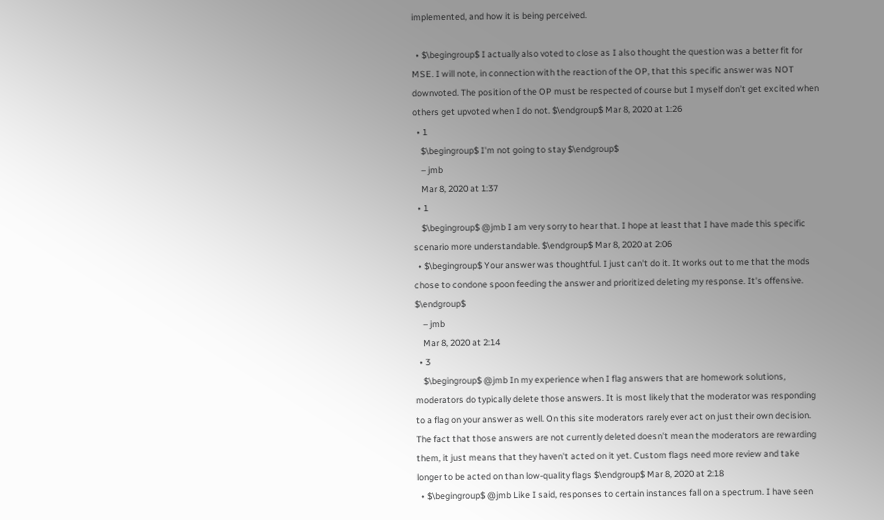implemented, and how it is being perceived.

  • $\begingroup$ I actually also voted to close as I also thought the question was a better fit for MSE. I will note, in connection with the reaction of the OP, that this specific answer was NOT downvoted. The position of the OP must be respected of course but I myself don’t get excited when others get upvoted when I do not. $\endgroup$ Mar 8, 2020 at 1:26
  • 1
    $\begingroup$ I'm not going to stay $\endgroup$
    – jmb
    Mar 8, 2020 at 1:37
  • 1
    $\begingroup$ @jmb I am very sorry to hear that. I hope at least that I have made this specific scenario more understandable. $\endgroup$ Mar 8, 2020 at 2:06
  • $\begingroup$ Your answer was thoughtful. I just can't do it. It works out to me that the mods chose to condone spoon feeding the answer and prioritized deleting my response. It's offensive. $\endgroup$
    – jmb
    Mar 8, 2020 at 2:14
  • 3
    $\begingroup$ @jmb In my experience when I flag answers that are homework solutions, moderators do typically delete those answers. It is most likely that the moderator was responding to a flag on your answer as well. On this site moderators rarely ever act on just their own decision. The fact that those answers are not currently deleted doesn't mean the moderators are rewarding them, it just means that they haven't acted on it yet. Custom flags need more review and take longer to be acted on than low-quality flags $\endgroup$ Mar 8, 2020 at 2:18
  • $\begingroup$ @jmb Like I said, responses to certain instances fall on a spectrum. I have seen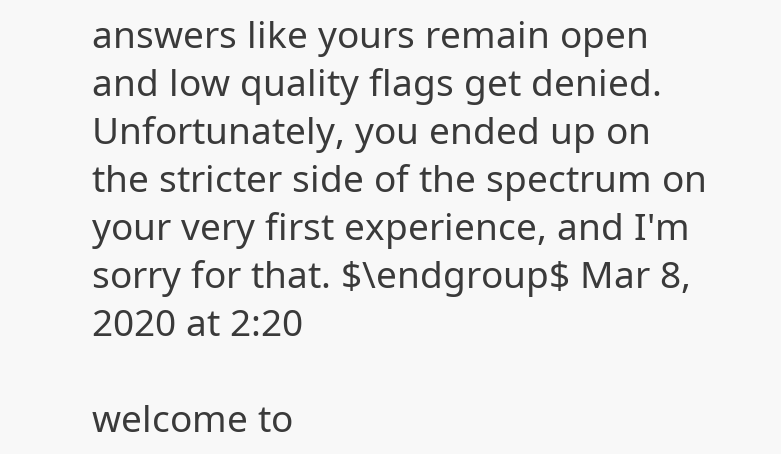answers like yours remain open and low quality flags get denied. Unfortunately, you ended up on the stricter side of the spectrum on your very first experience, and I'm sorry for that. $\endgroup$ Mar 8, 2020 at 2:20

welcome to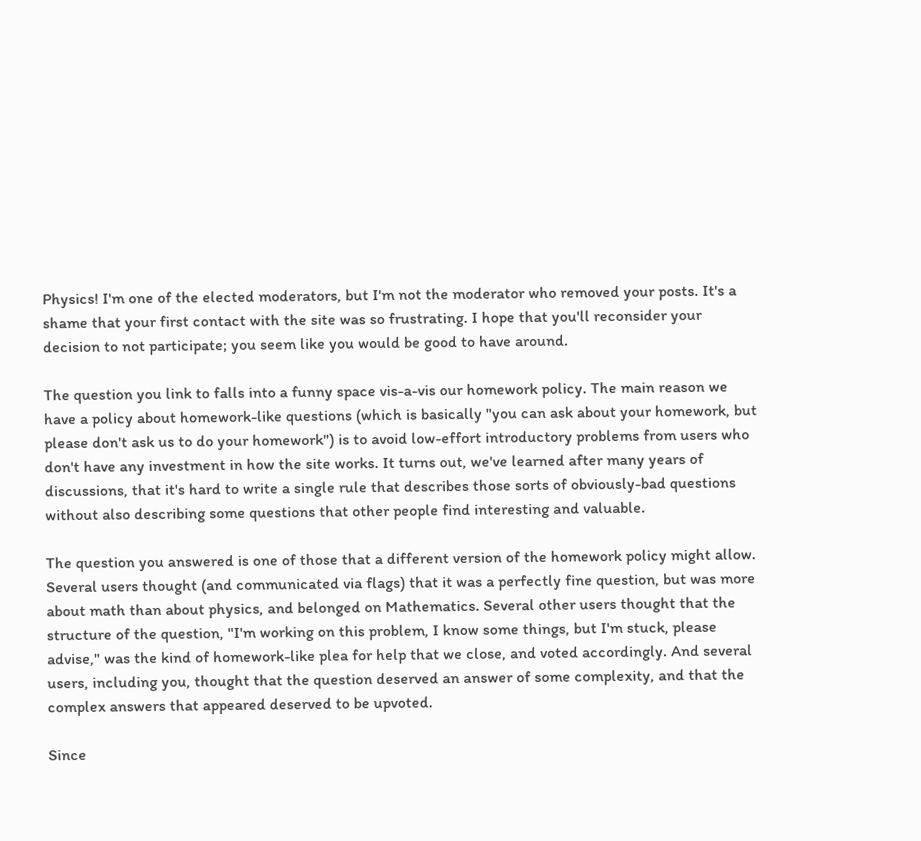Physics! I'm one of the elected moderators, but I'm not the moderator who removed your posts. It's a shame that your first contact with the site was so frustrating. I hope that you'll reconsider your decision to not participate; you seem like you would be good to have around.

The question you link to falls into a funny space vis-a-vis our homework policy. The main reason we have a policy about homework-like questions (which is basically "you can ask about your homework, but please don't ask us to do your homework") is to avoid low-effort introductory problems from users who don't have any investment in how the site works. It turns out, we've learned after many years of discussions, that it's hard to write a single rule that describes those sorts of obviously-bad questions without also describing some questions that other people find interesting and valuable.

The question you answered is one of those that a different version of the homework policy might allow. Several users thought (and communicated via flags) that it was a perfectly fine question, but was more about math than about physics, and belonged on Mathematics. Several other users thought that the structure of the question, "I'm working on this problem, I know some things, but I'm stuck, please advise," was the kind of homework-like plea for help that we close, and voted accordingly. And several users, including you, thought that the question deserved an answer of some complexity, and that the complex answers that appeared deserved to be upvoted.

Since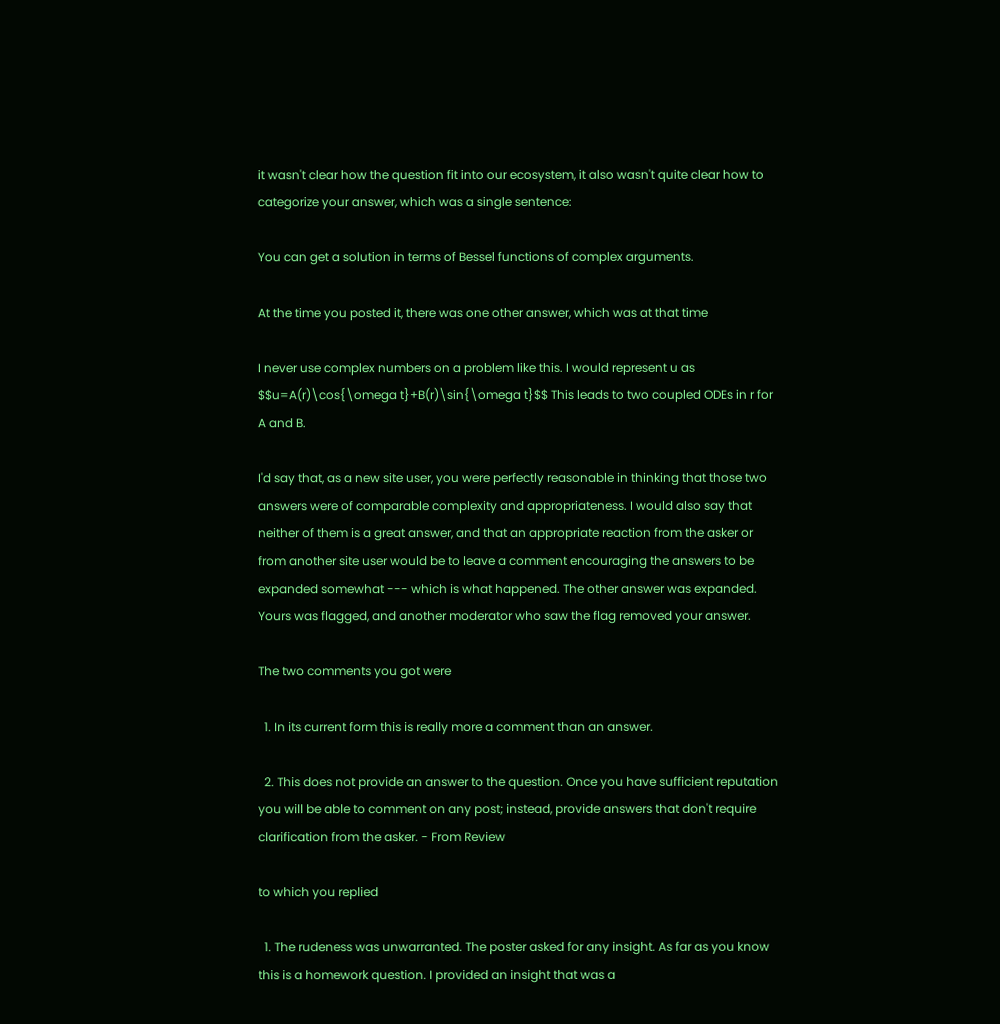it wasn't clear how the question fit into our ecosystem, it also wasn't quite clear how to categorize your answer, which was a single sentence:

You can get a solution in terms of Bessel functions of complex arguments.

At the time you posted it, there was one other answer, which was at that time

I never use complex numbers on a problem like this. I would represent u as $$u=A(r)\cos{\omega t}+B(r)\sin{\omega t}$$ This leads to two coupled ODEs in r for A and B.

I'd say that, as a new site user, you were perfectly reasonable in thinking that those two answers were of comparable complexity and appropriateness. I would also say that neither of them is a great answer, and that an appropriate reaction from the asker or from another site user would be to leave a comment encouraging the answers to be expanded somewhat --- which is what happened. The other answer was expanded. Yours was flagged, and another moderator who saw the flag removed your answer.

The two comments you got were

  1. In its current form this is really more a comment than an answer.

  2. This does not provide an answer to the question. Once you have sufficient reputation you will be able to comment on any post; instead, provide answers that don't require clarification from the asker. - From Review

to which you replied

  1. The rudeness was unwarranted. The poster asked for any insight. As far as you know this is a homework question. I provided an insight that was a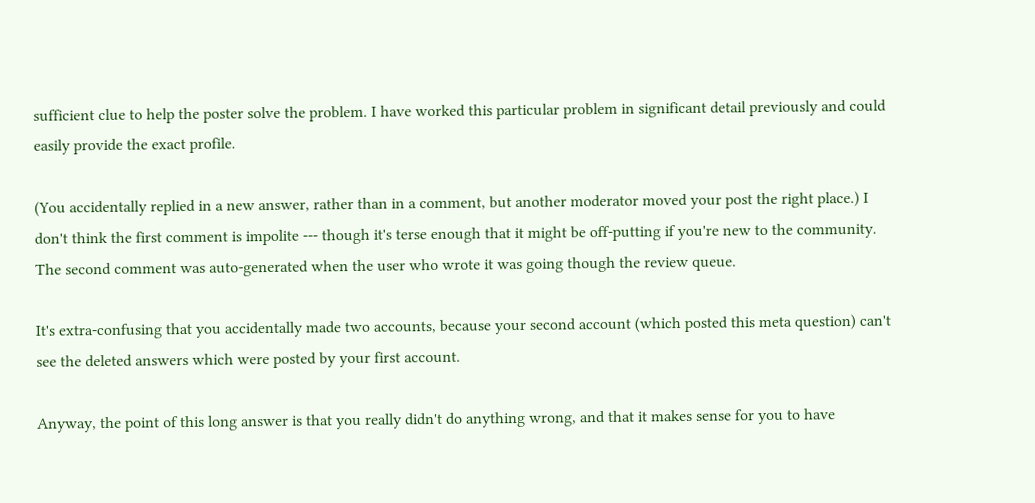sufficient clue to help the poster solve the problem. I have worked this particular problem in significant detail previously and could easily provide the exact profile.

(You accidentally replied in a new answer, rather than in a comment, but another moderator moved your post the right place.) I don't think the first comment is impolite --- though it's terse enough that it might be off-putting if you're new to the community. The second comment was auto-generated when the user who wrote it was going though the review queue.

It's extra-confusing that you accidentally made two accounts, because your second account (which posted this meta question) can't see the deleted answers which were posted by your first account.

Anyway, the point of this long answer is that you really didn't do anything wrong, and that it makes sense for you to have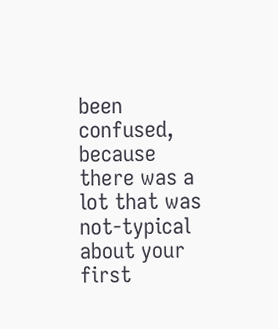been confused, because there was a lot that was not-typical about your first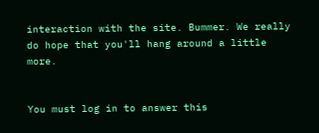interaction with the site. Bummer. We really do hope that you'll hang around a little more.


You must log in to answer this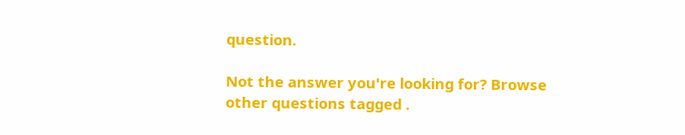question.

Not the answer you're looking for? Browse other questions tagged .